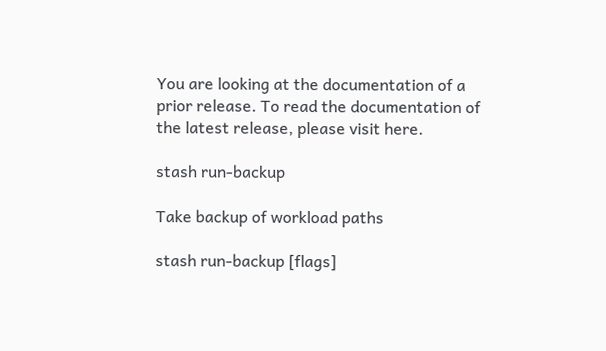You are looking at the documentation of a prior release. To read the documentation of the latest release, please visit here.

stash run-backup

Take backup of workload paths

stash run-backup [flags]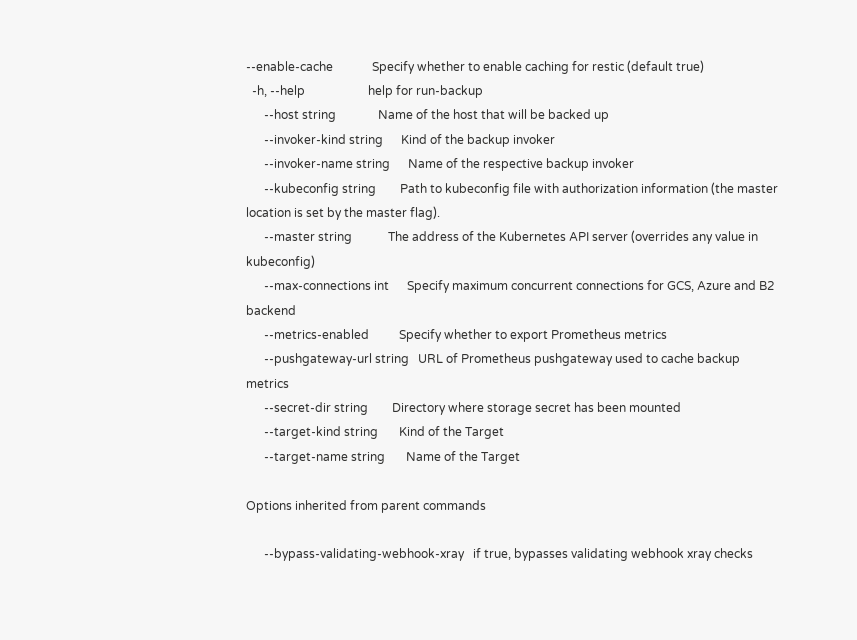--enable-cache             Specify whether to enable caching for restic (default true)
  -h, --help                     help for run-backup
      --host string              Name of the host that will be backed up
      --invoker-kind string      Kind of the backup invoker
      --invoker-name string      Name of the respective backup invoker
      --kubeconfig string        Path to kubeconfig file with authorization information (the master location is set by the master flag).
      --master string            The address of the Kubernetes API server (overrides any value in kubeconfig)
      --max-connections int      Specify maximum concurrent connections for GCS, Azure and B2 backend
      --metrics-enabled          Specify whether to export Prometheus metrics
      --pushgateway-url string   URL of Prometheus pushgateway used to cache backup metrics
      --secret-dir string        Directory where storage secret has been mounted
      --target-kind string       Kind of the Target
      --target-name string       Name of the Target

Options inherited from parent commands

      --bypass-validating-webhook-xray   if true, bypasses validating webhook xray checks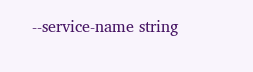--service-name string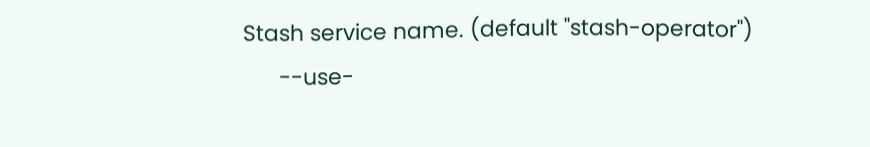Stash service name. (default "stash-operator")
      --use-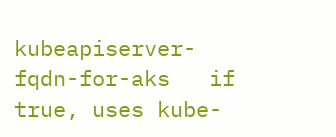kubeapiserver-fqdn-for-aks   if true, uses kube-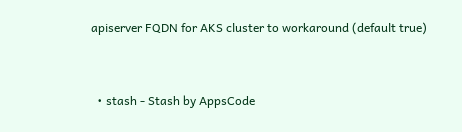apiserver FQDN for AKS cluster to workaround (default true)


  • stash - Stash by AppsCode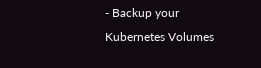- Backup your Kubernetes Volumes